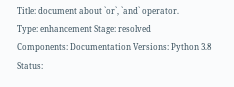Title: document about `or`, `and` operator.
Type: enhancement Stage: resolved
Components: Documentation Versions: Python 3.8
Status: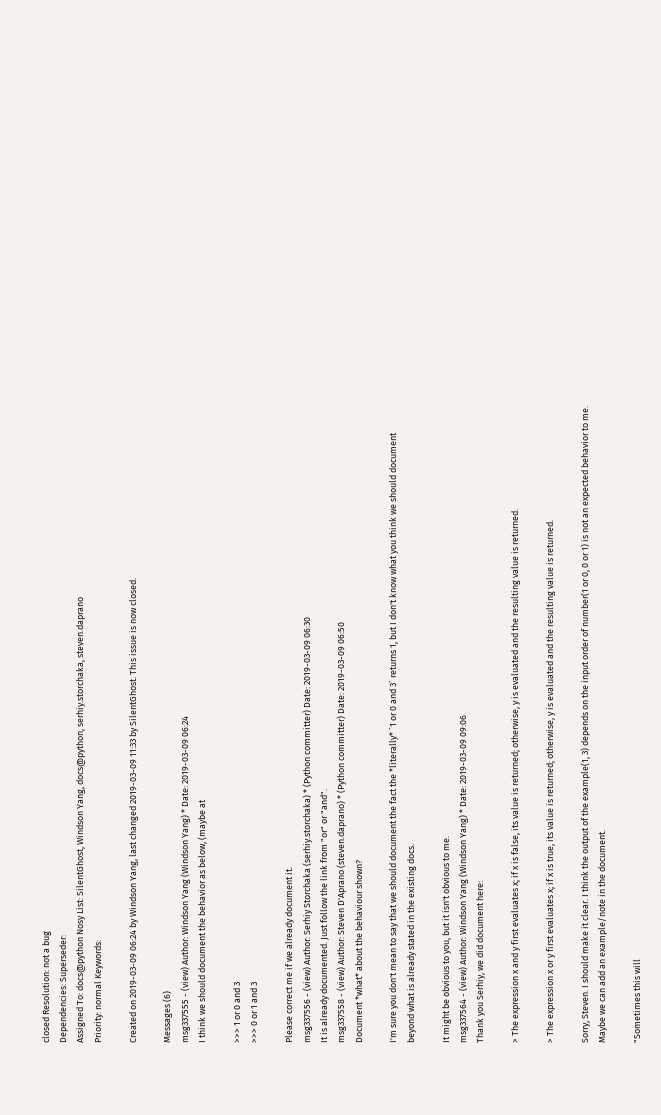closed Resolution: not a bug
Dependencies: Superseder:
Assigned To: docs@python Nosy List: SilentGhost, Windson Yang, docs@python, serhiy.storchaka, steven.daprano
Priority: normal Keywords:

Created on 2019-03-09 06:24 by Windson Yang, last changed 2019-03-09 11:33 by SilentGhost. This issue is now closed.

Messages (6)
msg337555 - (view) Author: Windson Yang (Windson Yang) * Date: 2019-03-09 06:24
I think we should document the behavior as below, (maybe at

>>> 1 or 0 and 3
>>> 0 or 1 and 3

Please correct me if we already document it.
msg337556 - (view) Author: Serhiy Storchaka (serhiy.storchaka) * (Python committer) Date: 2019-03-09 06:30
It is already documented. Just follow the link from "or" or "and".
msg337558 - (view) Author: Steven D'Aprano (steven.daprano) * (Python committer) Date: 2019-03-09 06:50
Document *what* about the behaviour shown?

I'm sure you don't mean to say that we should document the fact the *literally* `1 or 0 and 3` returns 1, but I don't know what you think we should document beyond what is already stated in the existing docs.

It might be obvious to you, but it isn't obvious to me.
msg337564 - (view) Author: Windson Yang (Windson Yang) * Date: 2019-03-09 09:06
Thank you Serhiy, we did document here:

> The expression x and y first evaluates x; if x is false, its value is returned; otherwise, y is evaluated and the resulting value is returned.

> The expression x or y first evaluates x; if x is true, its value is returned; otherwise, y is evaluated and the resulting value is returned.

Sorry, Steven. I should make it clear. I think the output of the example(1, 3) depends on the input order of number(1 or 0, 0 or 1) is not an expected behavior to me. Maybe we can add an example/note in the document.

"Sometimes this will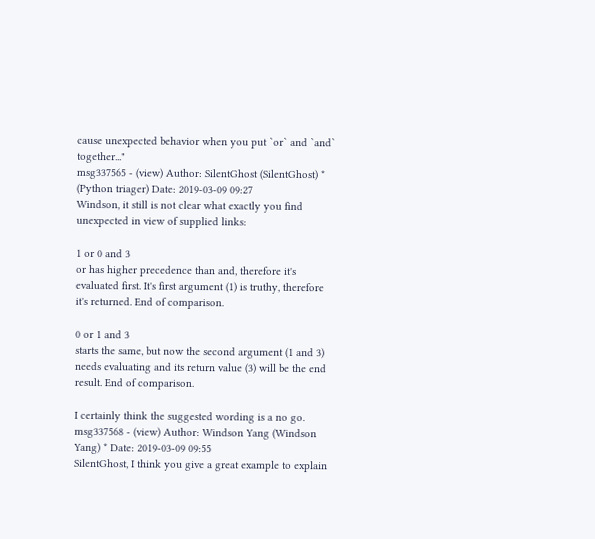cause unexpected behavior when you put `or` and `and` together..."
msg337565 - (view) Author: SilentGhost (SilentGhost) * (Python triager) Date: 2019-03-09 09:27
Windson, it still is not clear what exactly you find unexpected in view of supplied links:

1 or 0 and 3
or has higher precedence than and, therefore it's evaluated first. It's first argument (1) is truthy, therefore it's returned. End of comparison.

0 or 1 and 3
starts the same, but now the second argument (1 and 3) needs evaluating and its return value (3) will be the end result. End of comparison.

I certainly think the suggested wording is a no go.
msg337568 - (view) Author: Windson Yang (Windson Yang) * Date: 2019-03-09 09:55
SilentGhost, I think you give a great example to explain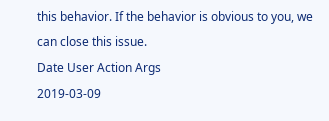this behavior. If the behavior is obvious to you, we can close this issue.
Date User Action Args
2019-03-09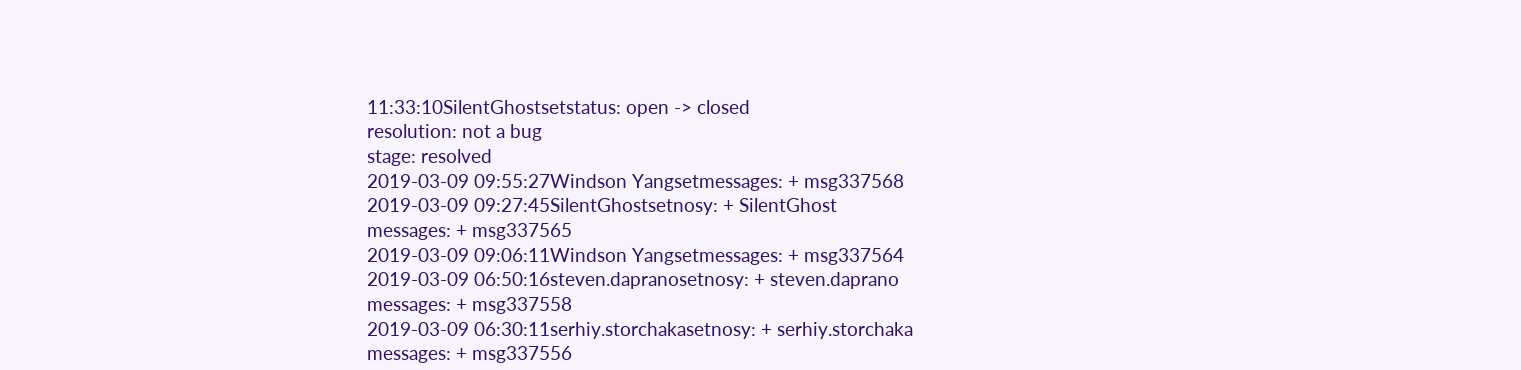11:33:10SilentGhostsetstatus: open -> closed
resolution: not a bug
stage: resolved
2019-03-09 09:55:27Windson Yangsetmessages: + msg337568
2019-03-09 09:27:45SilentGhostsetnosy: + SilentGhost
messages: + msg337565
2019-03-09 09:06:11Windson Yangsetmessages: + msg337564
2019-03-09 06:50:16steven.dapranosetnosy: + steven.daprano
messages: + msg337558
2019-03-09 06:30:11serhiy.storchakasetnosy: + serhiy.storchaka
messages: + msg337556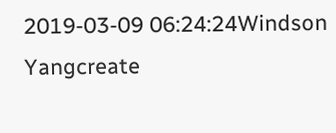2019-03-09 06:24:24Windson Yangcreate